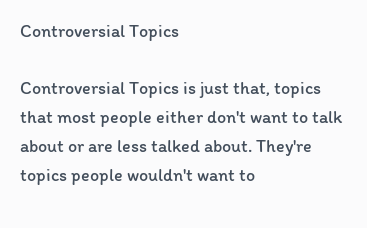Controversial Topics

Controversial Topics is just that, topics that most people either don't want to talk about or are less talked about. They're topics people wouldn't want to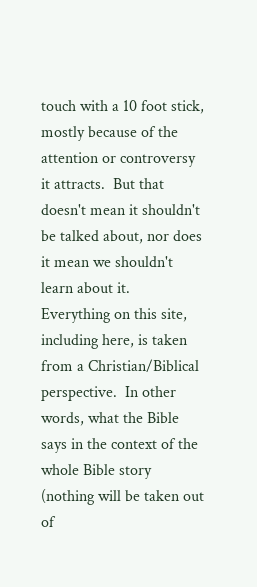touch with a 10 foot stick, mostly because of the attention or controversy it attracts.  But that doesn't mean it shouldn't be talked about, nor does it mean we shouldn't learn about it.  Everything on this site, including here, is taken from a Christian/Biblical perspective.  In other words, what the Bible says in the context of the whole Bible story (nothing will be taken out of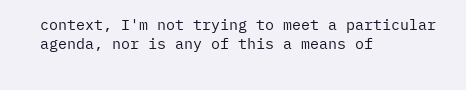context, I'm not trying to meet a particular agenda, nor is any of this a means of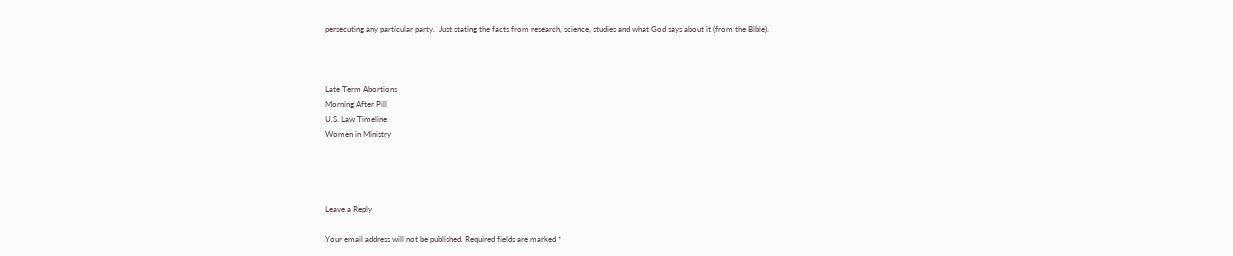persecuting any particular party.  Just stating the facts from research, science, studies and what God says about it (from the Bible).



Late Term Abortions
Morning After Pill
U.S. Law Timeline
Women in Ministry




Leave a Reply

Your email address will not be published. Required fields are marked *